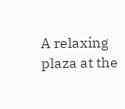A relaxing plaza at the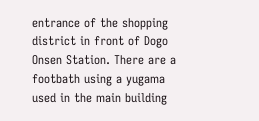entrance of the shopping district in front of Dogo Onsen Station. There are a footbath using a yugama used in the main building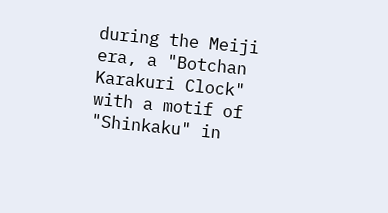during the Meiji era, a "Botchan Karakuri Clock" with a motif of "Shinkaku" in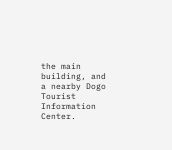the main building, and a nearby Dogo Tourist Information Center.